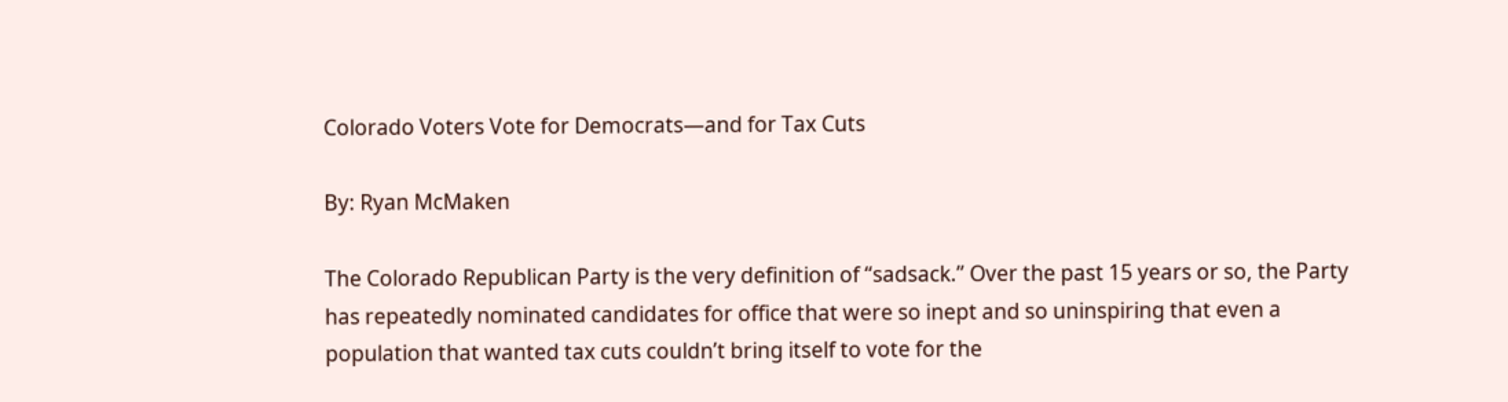Colorado Voters Vote for Democrats—and for Tax Cuts

By: Ryan McMaken

The Colorado Republican Party is the very definition of “sadsack.” Over the past 15 years or so, the Party has repeatedly nominated candidates for office that were so inept and so uninspiring that even a population that wanted tax cuts couldn’t bring itself to vote for the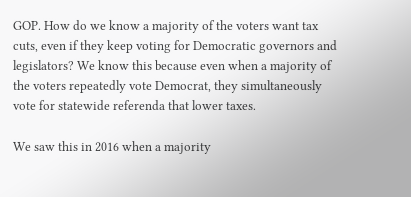GOP. How do we know a majority of the voters want tax cuts, even if they keep voting for Democratic governors and legislators? We know this because even when a majority of the voters repeatedly vote Democrat, they simultaneously vote for statewide referenda that lower taxes.

We saw this in 2016 when a majority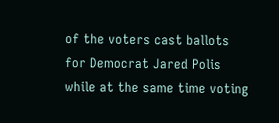of the voters cast ballots for Democrat Jared Polis while at the same time voting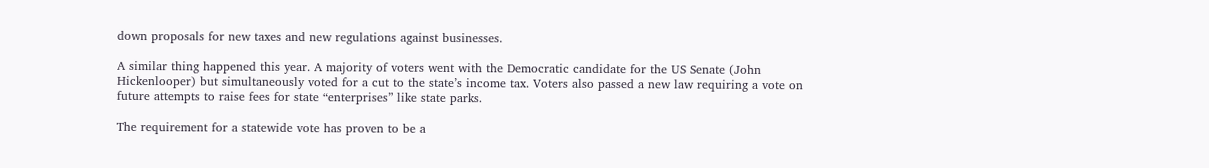down proposals for new taxes and new regulations against businesses.

A similar thing happened this year. A majority of voters went with the Democratic candidate for the US Senate (John Hickenlooper) but simultaneously voted for a cut to the state’s income tax. Voters also passed a new law requiring a vote on future attempts to raise fees for state “enterprises” like state parks.

The requirement for a statewide vote has proven to be a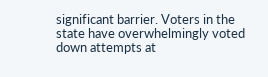significant barrier. Voters in the state have overwhelmingly voted down attempts at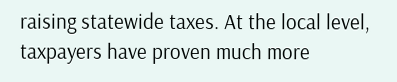raising statewide taxes. At the local level, taxpayers have proven much more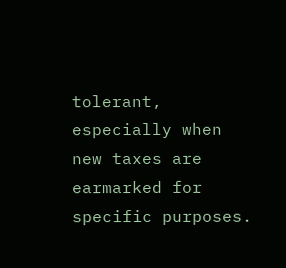tolerant, especially when new taxes are earmarked for specific purposes.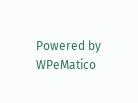Powered by WPeMatico